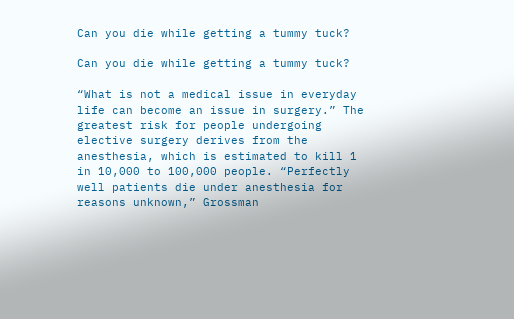Can you die while getting a tummy tuck?

Can you die while getting a tummy tuck?

“What is not a medical issue in everyday life can become an issue in surgery.” The greatest risk for people undergoing elective surgery derives from the anesthesia, which is estimated to kill 1 in 10,000 to 100,000 people. “Perfectly well patients die under anesthesia for reasons unknown,” Grossman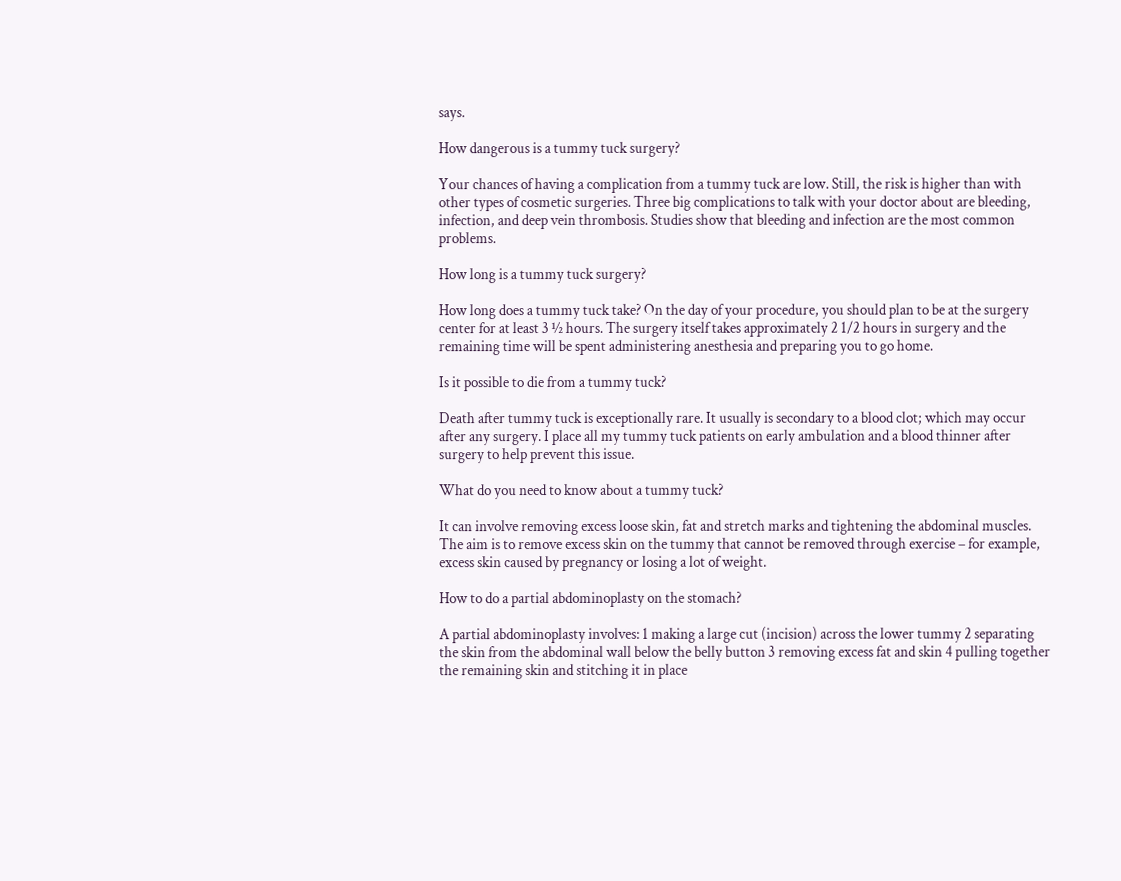says.

How dangerous is a tummy tuck surgery?

Your chances of having a complication from a tummy tuck are low. Still, the risk is higher than with other types of cosmetic surgeries. Three big complications to talk with your doctor about are bleeding, infection, and deep vein thrombosis. Studies show that bleeding and infection are the most common problems.

How long is a tummy tuck surgery?

How long does a tummy tuck take? On the day of your procedure, you should plan to be at the surgery center for at least 3 ½ hours. The surgery itself takes approximately 2 1/2 hours in surgery and the remaining time will be spent administering anesthesia and preparing you to go home.

Is it possible to die from a tummy tuck?

Death after tummy tuck is exceptionally rare. It usually is secondary to a blood clot; which may occur after any surgery. I place all my tummy tuck patients on early ambulation and a blood thinner after surgery to help prevent this issue.

What do you need to know about a tummy tuck?

It can involve removing excess loose skin, fat and stretch marks and tightening the abdominal muscles. The aim is to remove excess skin on the tummy that cannot be removed through exercise – for example, excess skin caused by pregnancy or losing a lot of weight.

How to do a partial abdominoplasty on the stomach?

A partial abdominoplasty involves: 1 making a large cut (incision) across the lower tummy 2 separating the skin from the abdominal wall below the belly button 3 removing excess fat and skin 4 pulling together the remaining skin and stitching it in place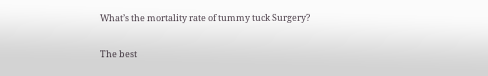What’s the mortality rate of tummy tuck Surgery?

The best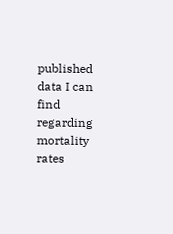published data I can find regarding mortality rates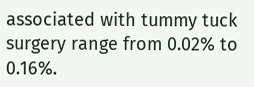associated with tummy tuck surgery range from 0.02% to 0.16%.